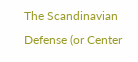The Scandinavian Defense (or Center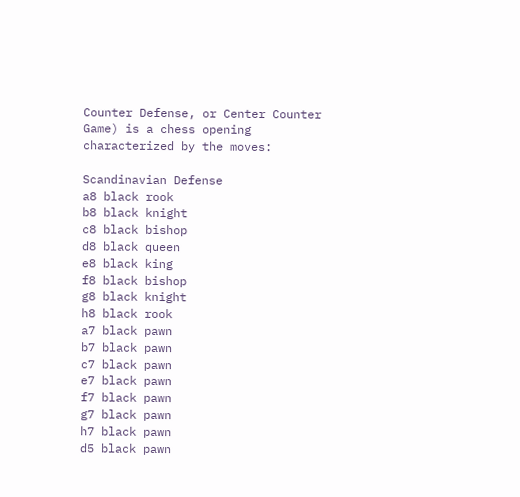Counter Defense, or Center Counter Game) is a chess opening characterized by the moves:

Scandinavian Defense
a8 black rook
b8 black knight
c8 black bishop
d8 black queen
e8 black king
f8 black bishop
g8 black knight
h8 black rook
a7 black pawn
b7 black pawn
c7 black pawn
e7 black pawn
f7 black pawn
g7 black pawn
h7 black pawn
d5 black pawn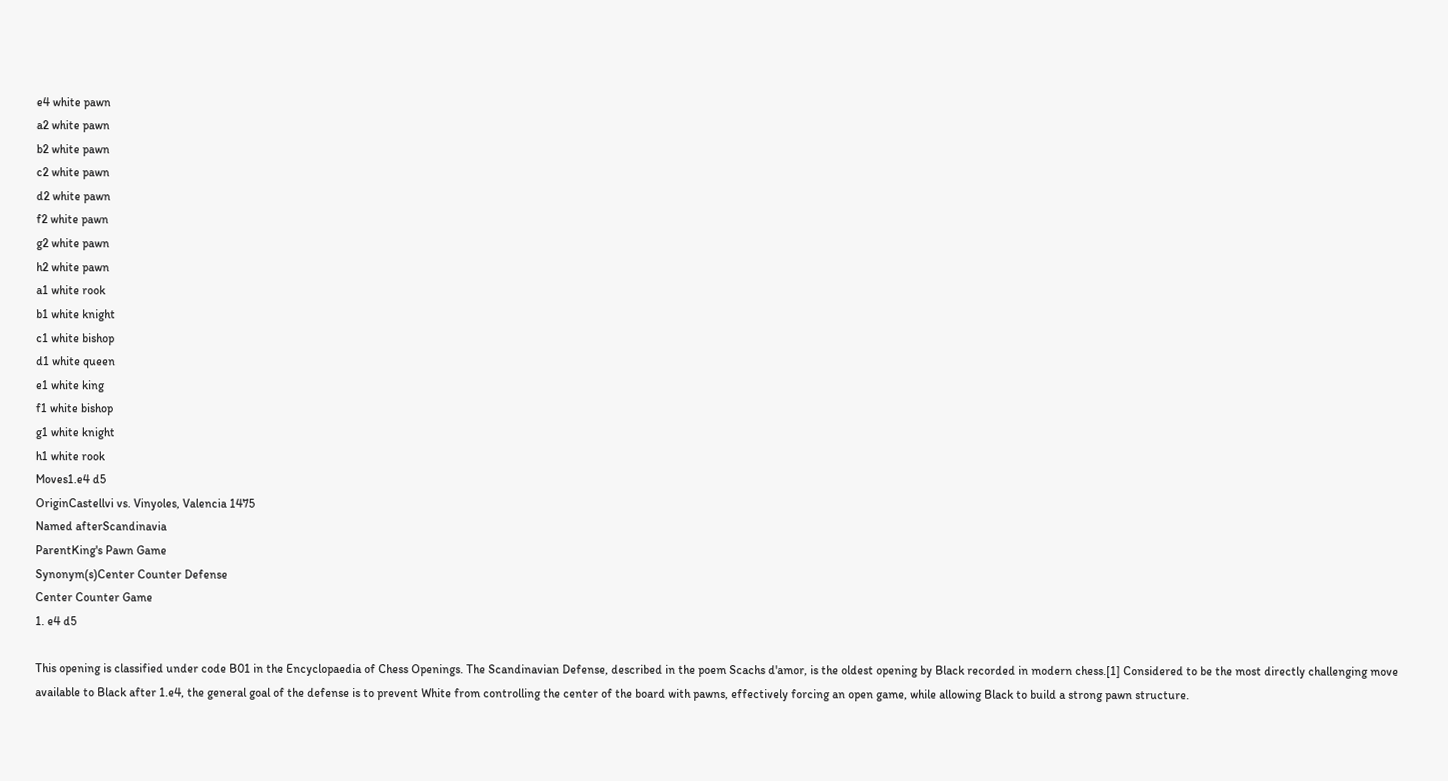e4 white pawn
a2 white pawn
b2 white pawn
c2 white pawn
d2 white pawn
f2 white pawn
g2 white pawn
h2 white pawn
a1 white rook
b1 white knight
c1 white bishop
d1 white queen
e1 white king
f1 white bishop
g1 white knight
h1 white rook
Moves1.e4 d5
OriginCastellvi vs. Vinyoles, Valencia 1475
Named afterScandinavia
ParentKing's Pawn Game
Synonym(s)Center Counter Defense
Center Counter Game
1. e4 d5

This opening is classified under code B01 in the Encyclopaedia of Chess Openings. The Scandinavian Defense, described in the poem Scachs d'amor, is the oldest opening by Black recorded in modern chess.[1] Considered to be the most directly challenging move available to Black after 1.e4, the general goal of the defense is to prevent White from controlling the center of the board with pawns, effectively forcing an open game, while allowing Black to build a strong pawn structure.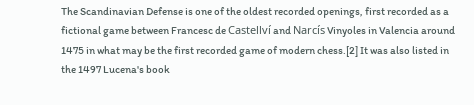The Scandinavian Defense is one of the oldest recorded openings, first recorded as a fictional game between Francesc de Castellví and Narcís Vinyoles in Valencia around 1475 in what may be the first recorded game of modern chess.[2] It was also listed in the 1497 Lucena's book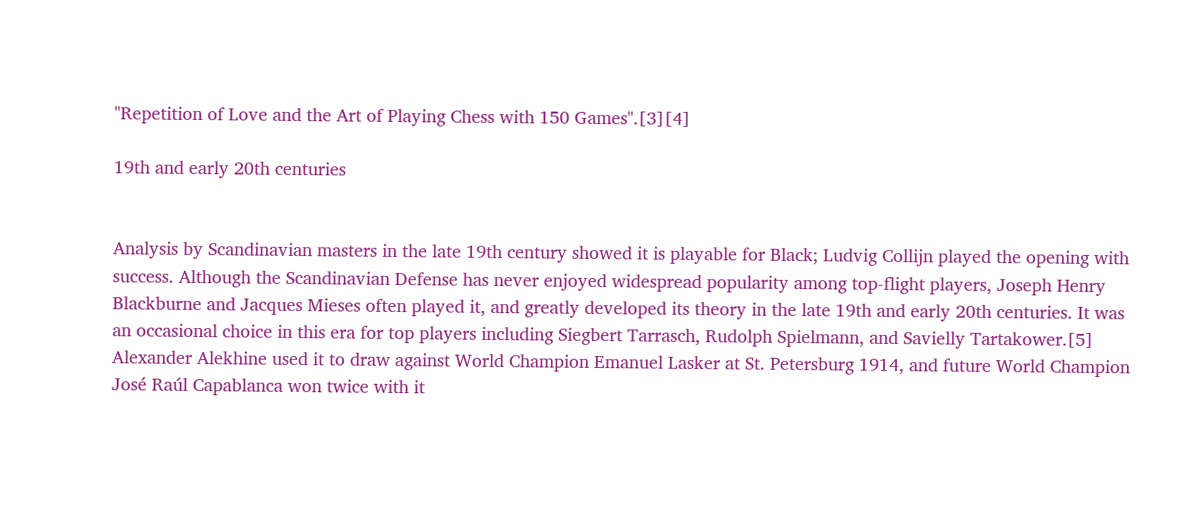"Repetition of Love and the Art of Playing Chess with 150 Games".[3][4]

19th and early 20th centuries


Analysis by Scandinavian masters in the late 19th century showed it is playable for Black; Ludvig Collijn played the opening with success. Although the Scandinavian Defense has never enjoyed widespread popularity among top-flight players, Joseph Henry Blackburne and Jacques Mieses often played it, and greatly developed its theory in the late 19th and early 20th centuries. It was an occasional choice in this era for top players including Siegbert Tarrasch, Rudolph Spielmann, and Savielly Tartakower.[5] Alexander Alekhine used it to draw against World Champion Emanuel Lasker at St. Petersburg 1914, and future World Champion José Raúl Capablanca won twice with it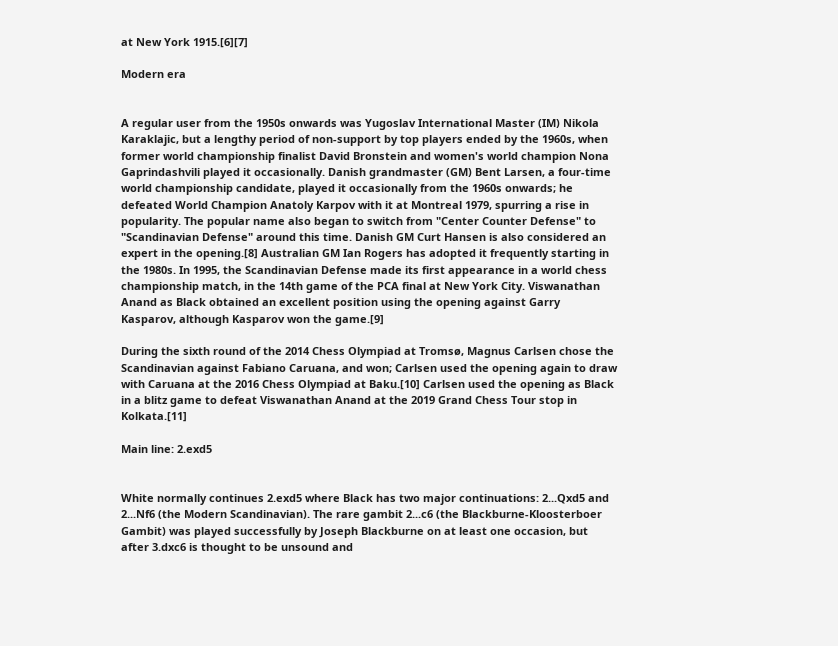at New York 1915.[6][7]

Modern era


A regular user from the 1950s onwards was Yugoslav International Master (IM) Nikola Karaklajic, but a lengthy period of non-support by top players ended by the 1960s, when former world championship finalist David Bronstein and women's world champion Nona Gaprindashvili played it occasionally. Danish grandmaster (GM) Bent Larsen, a four-time world championship candidate, played it occasionally from the 1960s onwards; he defeated World Champion Anatoly Karpov with it at Montreal 1979, spurring a rise in popularity. The popular name also began to switch from "Center Counter Defense" to "Scandinavian Defense" around this time. Danish GM Curt Hansen is also considered an expert in the opening.[8] Australian GM Ian Rogers has adopted it frequently starting in the 1980s. In 1995, the Scandinavian Defense made its first appearance in a world chess championship match, in the 14th game of the PCA final at New York City. Viswanathan Anand as Black obtained an excellent position using the opening against Garry Kasparov, although Kasparov won the game.[9]

During the sixth round of the 2014 Chess Olympiad at Tromsø, Magnus Carlsen chose the Scandinavian against Fabiano Caruana, and won; Carlsen used the opening again to draw with Caruana at the 2016 Chess Olympiad at Baku.[10] Carlsen used the opening as Black in a blitz game to defeat Viswanathan Anand at the 2019 Grand Chess Tour stop in Kolkata.[11]

Main line: 2.exd5


White normally continues 2.exd5 where Black has two major continuations: 2...Qxd5 and 2...Nf6 (the Modern Scandinavian). The rare gambit 2...c6 (the Blackburne-Kloosterboer Gambit) was played successfully by Joseph Blackburne on at least one occasion, but after 3.dxc6 is thought to be unsound and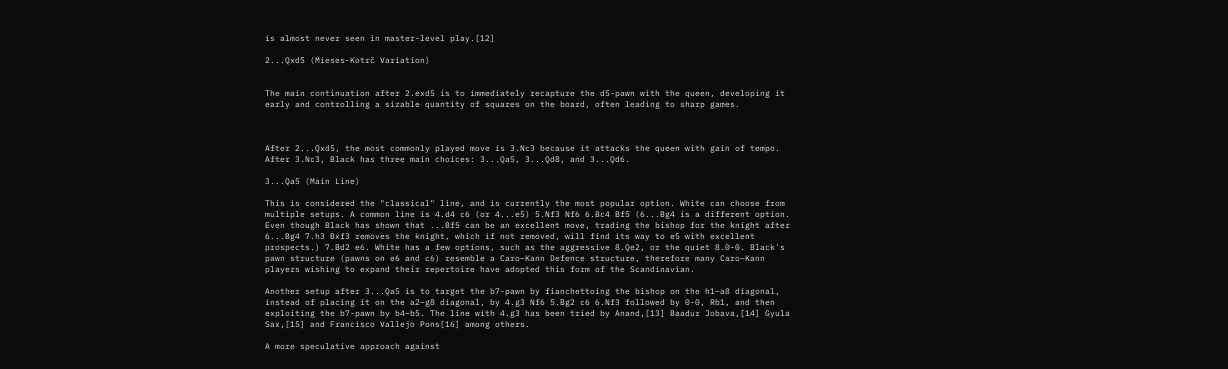is almost never seen in master-level play.[12]

2...Qxd5 (Mieses-Kotrč Variation)


The main continuation after 2.exd5 is to immediately recapture the d5-pawn with the queen, developing it early and controlling a sizable quantity of squares on the board, often leading to sharp games.



After 2...Qxd5, the most commonly played move is 3.Nc3 because it attacks the queen with gain of tempo. After 3.Nc3, Black has three main choices: 3...Qa5, 3...Qd8, and 3...Qd6.

3...Qa5 (Main Line)

This is considered the "classical" line, and is currently the most popular option. White can choose from multiple setups. A common line is 4.d4 c6 (or 4...e5) 5.Nf3 Nf6 6.Bc4 Bf5 (6...Bg4 is a different option. Even though Black has shown that ...Bf5 can be an excellent move, trading the bishop for the knight after 6...Bg4 7.h3 Bxf3 removes the knight, which if not removed, will find its way to e5 with excellent prospects.) 7.Bd2 e6. White has a few options, such as the aggressive 8.Qe2, or the quiet 8.0-0. Black's pawn structure (pawns on e6 and c6) resemble a Caro–Kann Defence structure, therefore many Caro–Kann players wishing to expand their repertoire have adopted this form of the Scandinavian.

Another setup after 3...Qa5 is to target the b7-pawn by fianchettoing the bishop on the h1–a8 diagonal, instead of placing it on the a2–g8 diagonal, by 4.g3 Nf6 5.Bg2 c6 6.Nf3 followed by 0-0, Rb1, and then exploiting the b7-pawn by b4–b5. The line with 4.g3 has been tried by Anand,[13] Baadur Jobava,[14] Gyula Sax,[15] and Francisco Vallejo Pons[16] among others.

A more speculative approach against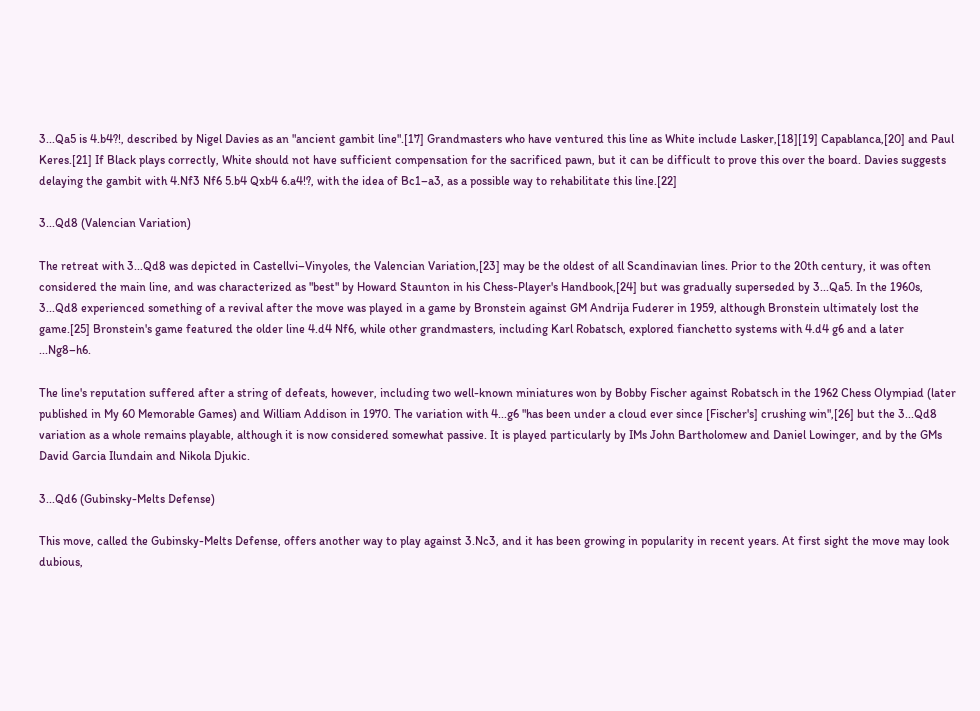3...Qa5 is 4.b4?!, described by Nigel Davies as an "ancient gambit line".[17] Grandmasters who have ventured this line as White include Lasker,[18][19] Capablanca,[20] and Paul Keres.[21] If Black plays correctly, White should not have sufficient compensation for the sacrificed pawn, but it can be difficult to prove this over the board. Davies suggests delaying the gambit with 4.Nf3 Nf6 5.b4 Qxb4 6.a4!?, with the idea of Bc1–a3, as a possible way to rehabilitate this line.[22]

3...Qd8 (Valencian Variation)

The retreat with 3...Qd8 was depicted in Castellvi–Vinyoles, the Valencian Variation,[23] may be the oldest of all Scandinavian lines. Prior to the 20th century, it was often considered the main line, and was characterized as "best" by Howard Staunton in his Chess-Player's Handbook,[24] but was gradually superseded by 3...Qa5. In the 1960s, 3...Qd8 experienced something of a revival after the move was played in a game by Bronstein against GM Andrija Fuderer in 1959, although Bronstein ultimately lost the game.[25] Bronstein's game featured the older line 4.d4 Nf6, while other grandmasters, including Karl Robatsch, explored fianchetto systems with 4.d4 g6 and a later ...Ng8–h6.

The line's reputation suffered after a string of defeats, however, including two well-known miniatures won by Bobby Fischer against Robatsch in the 1962 Chess Olympiad (later published in My 60 Memorable Games) and William Addison in 1970. The variation with 4...g6 "has been under a cloud ever since [Fischer's] crushing win",[26] but the 3...Qd8 variation as a whole remains playable, although it is now considered somewhat passive. It is played particularly by IMs John Bartholomew and Daniel Lowinger, and by the GMs David Garcia Ilundain and Nikola Djukic.

3...Qd6 (Gubinsky-Melts Defense)

This move, called the Gubinsky-Melts Defense, offers another way to play against 3.Nc3, and it has been growing in popularity in recent years. At first sight the move may look dubious,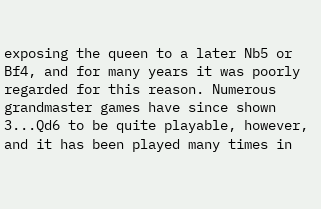exposing the queen to a later Nb5 or Bf4, and for many years it was poorly regarded for this reason. Numerous grandmaster games have since shown 3...Qd6 to be quite playable, however, and it has been played many times in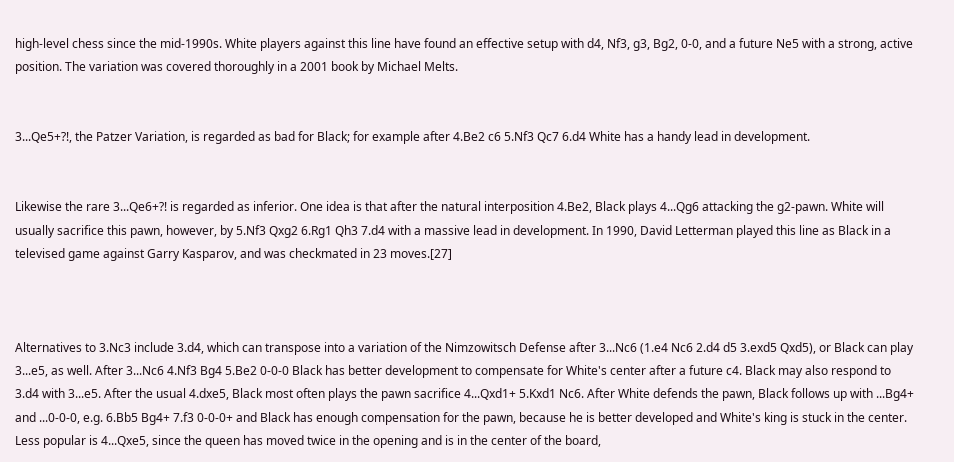high-level chess since the mid-1990s. White players against this line have found an effective setup with d4, Nf3, g3, Bg2, 0-0, and a future Ne5 with a strong, active position. The variation was covered thoroughly in a 2001 book by Michael Melts.


3...Qe5+?!, the Patzer Variation, is regarded as bad for Black; for example after 4.Be2 c6 5.Nf3 Qc7 6.d4 White has a handy lead in development.


Likewise the rare 3...Qe6+?! is regarded as inferior. One idea is that after the natural interposition 4.Be2, Black plays 4...Qg6 attacking the g2-pawn. White will usually sacrifice this pawn, however, by 5.Nf3 Qxg2 6.Rg1 Qh3 7.d4 with a massive lead in development. In 1990, David Letterman played this line as Black in a televised game against Garry Kasparov, and was checkmated in 23 moves.[27]



Alternatives to 3.Nc3 include 3.d4, which can transpose into a variation of the Nimzowitsch Defense after 3...Nc6 (1.e4 Nc6 2.d4 d5 3.exd5 Qxd5), or Black can play 3...e5, as well. After 3...Nc6 4.Nf3 Bg4 5.Be2 0-0-0 Black has better development to compensate for White's center after a future c4. Black may also respond to 3.d4 with 3...e5. After the usual 4.dxe5, Black most often plays the pawn sacrifice 4...Qxd1+ 5.Kxd1 Nc6. After White defends the pawn, Black follows up with ...Bg4+ and ...0-0-0, e.g. 6.Bb5 Bg4+ 7.f3 0-0-0+ and Black has enough compensation for the pawn, because he is better developed and White's king is stuck in the center. Less popular is 4...Qxe5, since the queen has moved twice in the opening and is in the center of the board,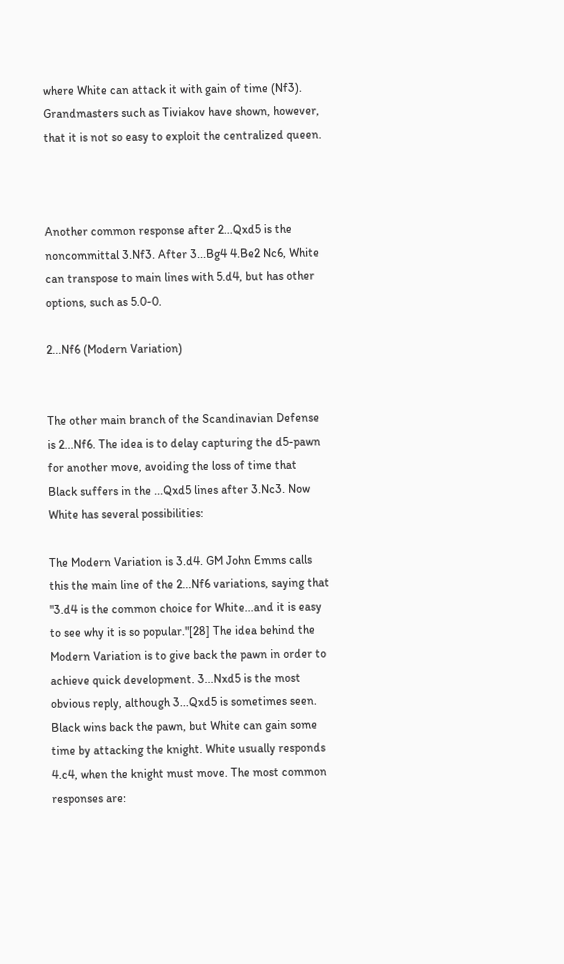where White can attack it with gain of time (Nf3). Grandmasters such as Tiviakov have shown, however, that it is not so easy to exploit the centralized queen.



Another common response after 2...Qxd5 is the noncommittal 3.Nf3. After 3...Bg4 4.Be2 Nc6, White can transpose to main lines with 5.d4, but has other options, such as 5.0-0.

2...Nf6 (Modern Variation)


The other main branch of the Scandinavian Defense is 2...Nf6. The idea is to delay capturing the d5-pawn for another move, avoiding the loss of time that Black suffers in the ...Qxd5 lines after 3.Nc3. Now White has several possibilities:

The Modern Variation is 3.d4. GM John Emms calls this the main line of the 2...Nf6 variations, saying that "3.d4 is the common choice for White...and it is easy to see why it is so popular."[28] The idea behind the Modern Variation is to give back the pawn in order to achieve quick development. 3...Nxd5 is the most obvious reply, although 3...Qxd5 is sometimes seen. Black wins back the pawn, but White can gain some time by attacking the knight. White usually responds 4.c4, when the knight must move. The most common responses are: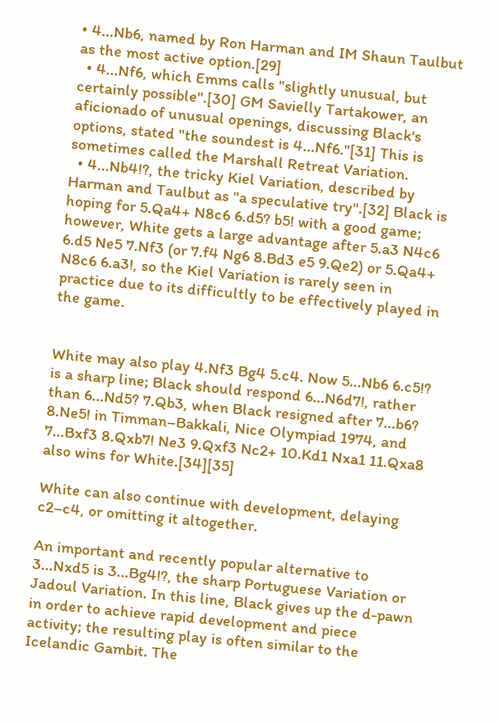• 4...Nb6, named by Ron Harman and IM Shaun Taulbut as the most active option.[29]
  • 4...Nf6, which Emms calls "slightly unusual, but certainly possible".[30] GM Savielly Tartakower, an aficionado of unusual openings, discussing Black's options, stated "the soundest is 4...Nf6."[31] This is sometimes called the Marshall Retreat Variation.
  • 4...Nb4!?, the tricky Kiel Variation, described by Harman and Taulbut as "a speculative try".[32] Black is hoping for 5.Qa4+ N8c6 6.d5? b5! with a good game; however, White gets a large advantage after 5.a3 N4c6 6.d5 Ne5 7.Nf3 (or 7.f4 Ng6 8.Bd3 e5 9.Qe2) or 5.Qa4+ N8c6 6.a3!, so the Kiel Variation is rarely seen in practice due to its difficultly to be effectively played in the game.


White may also play 4.Nf3 Bg4 5.c4. Now 5...Nb6 6.c5!? is a sharp line; Black should respond 6...N6d7!, rather than 6...Nd5? 7.Qb3, when Black resigned after 7...b6? 8.Ne5! in Timman–Bakkali, Nice Olympiad 1974, and 7...Bxf3 8.Qxb7! Ne3 9.Qxf3 Nc2+ 10.Kd1 Nxa1 11.Qxa8 also wins for White.[34][35]

White can also continue with development, delaying c2–c4, or omitting it altogether.

An important and recently popular alternative to 3...Nxd5 is 3...Bg4!?, the sharp Portuguese Variation or Jadoul Variation. In this line, Black gives up the d-pawn in order to achieve rapid development and piece activity; the resulting play is often similar to the Icelandic Gambit. The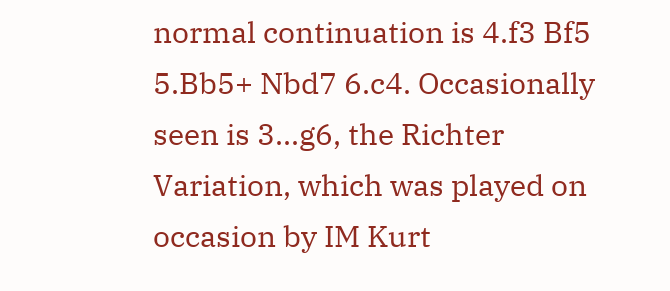normal continuation is 4.f3 Bf5 5.Bb5+ Nbd7 6.c4. Occasionally seen is 3...g6, the Richter Variation, which was played on occasion by IM Kurt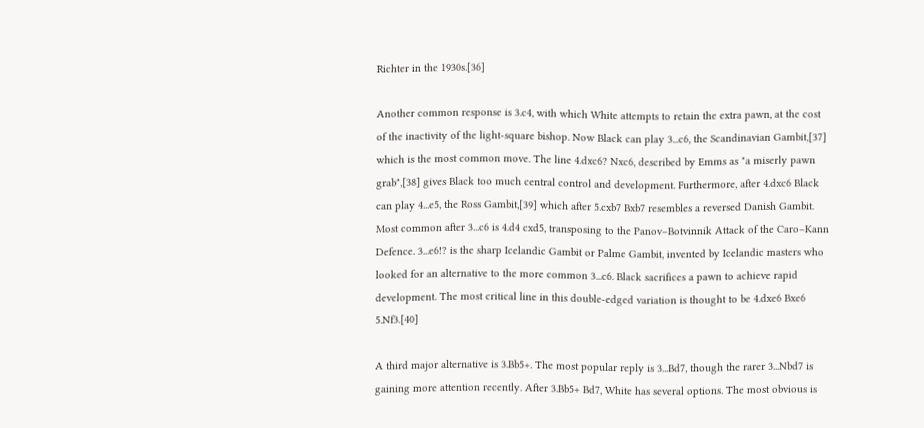Richter in the 1930s.[36]

Another common response is 3.c4, with which White attempts to retain the extra pawn, at the cost of the inactivity of the light-square bishop. Now Black can play 3...c6, the Scandinavian Gambit,[37] which is the most common move. The line 4.dxc6? Nxc6, described by Emms as "a miserly pawn grab",[38] gives Black too much central control and development. Furthermore, after 4.dxc6 Black can play 4...e5, the Ross Gambit,[39] which after 5.cxb7 Bxb7 resembles a reversed Danish Gambit. Most common after 3...c6 is 4.d4 cxd5, transposing to the Panov–Botvinnik Attack of the Caro–Kann Defence. 3...e6!? is the sharp Icelandic Gambit or Palme Gambit, invented by Icelandic masters who looked for an alternative to the more common 3...c6. Black sacrifices a pawn to achieve rapid development. The most critical line in this double-edged variation is thought to be 4.dxe6 Bxe6 5.Nf3.[40]

A third major alternative is 3.Bb5+. The most popular reply is 3...Bd7, though the rarer 3...Nbd7 is gaining more attention recently. After 3.Bb5+ Bd7, White has several options. The most obvious is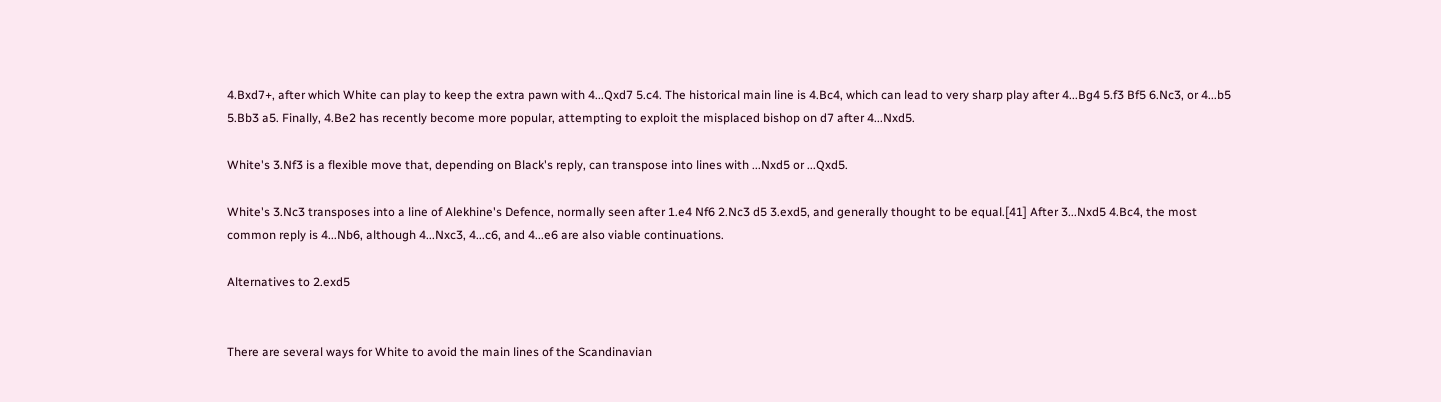4.Bxd7+, after which White can play to keep the extra pawn with 4...Qxd7 5.c4. The historical main line is 4.Bc4, which can lead to very sharp play after 4...Bg4 5.f3 Bf5 6.Nc3, or 4...b5 5.Bb3 a5. Finally, 4.Be2 has recently become more popular, attempting to exploit the misplaced bishop on d7 after 4...Nxd5.

White's 3.Nf3 is a flexible move that, depending on Black's reply, can transpose into lines with ...Nxd5 or ...Qxd5.

White's 3.Nc3 transposes into a line of Alekhine's Defence, normally seen after 1.e4 Nf6 2.Nc3 d5 3.exd5, and generally thought to be equal.[41] After 3...Nxd5 4.Bc4, the most common reply is 4...Nb6, although 4...Nxc3, 4...c6, and 4...e6 are also viable continuations.

Alternatives to 2.exd5


There are several ways for White to avoid the main lines of the Scandinavian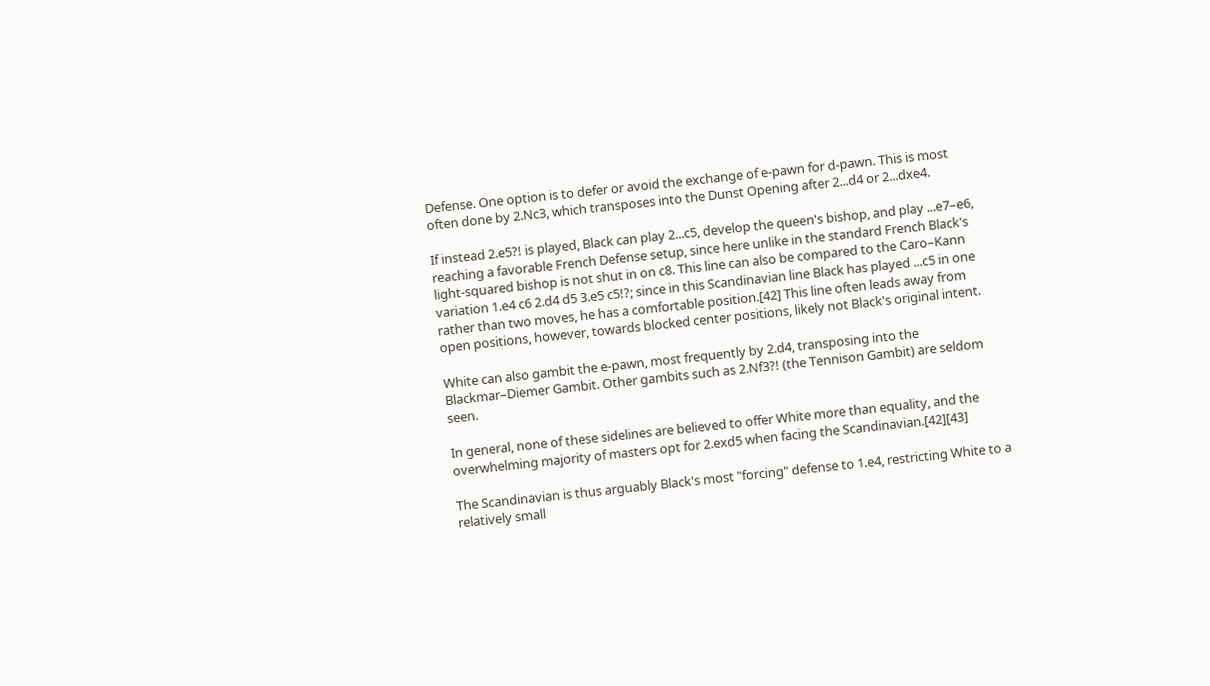Defense. One option is to defer or avoid the exchange of e-pawn for d-pawn. This is most often done by 2.Nc3, which transposes into the Dunst Opening after 2...d4 or 2...dxe4.

If instead 2.e5?! is played, Black can play 2...c5, develop the queen's bishop, and play ...e7–e6, reaching a favorable French Defense setup, since here unlike in the standard French Black's light-squared bishop is not shut in on c8. This line can also be compared to the Caro–Kann variation 1.e4 c6 2.d4 d5 3.e5 c5!?; since in this Scandinavian line Black has played ...c5 in one rather than two moves, he has a comfortable position.[42] This line often leads away from open positions, however, towards blocked center positions, likely not Black's original intent.

White can also gambit the e-pawn, most frequently by 2.d4, transposing into the Blackmar–Diemer Gambit. Other gambits such as 2.Nf3?! (the Tennison Gambit) are seldom seen.

In general, none of these sidelines are believed to offer White more than equality, and the overwhelming majority of masters opt for 2.exd5 when facing the Scandinavian.[42][43]

The Scandinavian is thus arguably Black's most "forcing" defense to 1.e4, restricting White to a relatively small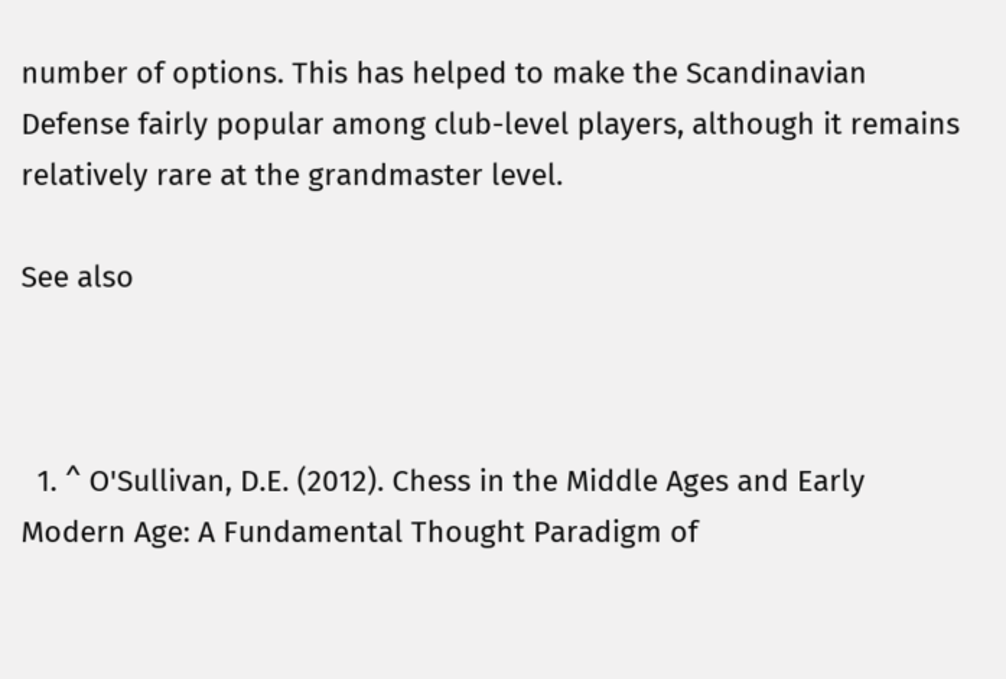number of options. This has helped to make the Scandinavian Defense fairly popular among club-level players, although it remains relatively rare at the grandmaster level.

See also



  1. ^ O'Sullivan, D.E. (2012). Chess in the Middle Ages and Early Modern Age: A Fundamental Thought Paradigm of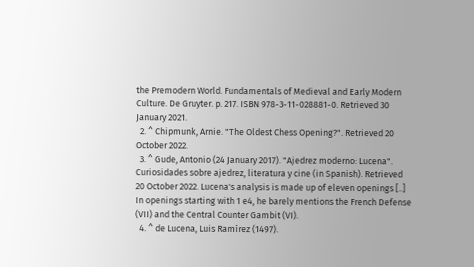the Premodern World. Fundamentals of Medieval and Early Modern Culture. De Gruyter. p. 217. ISBN 978-3-11-028881-0. Retrieved 30 January 2021.
  2. ^ Chipmunk, Arnie. "The Oldest Chess Opening?". Retrieved 20 October 2022.
  3. ^ Gude, Antonio (24 January 2017). "Ajedrez moderno: Lucena". Curiosidades sobre ajedrez, literatura y cine (in Spanish). Retrieved 20 October 2022. Lucena's analysis is made up of eleven openings [..] In openings starting with 1 e4, he barely mentions the French Defense (VII) and the Central Counter Gambit (VI).
  4. ^ de Lucena, Luis Ramírez (1497).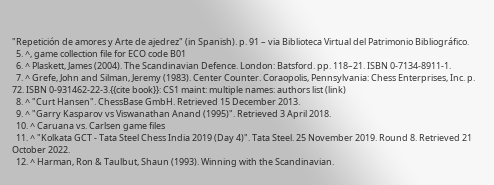"Repetición de amores y Arte de ajedrez" (in Spanish). p. 91 – via Biblioteca Virtual del Patrimonio Bibliográfico.
  5. ^, game collection file for ECO code B01
  6. ^ Plaskett, James (2004). The Scandinavian Defence. London: Batsford. pp. 118–21. ISBN 0-7134-8911-1.
  7. ^ Grefe, John and Silman, Jeremy (1983). Center Counter. Coraopolis, Pennsylvania: Chess Enterprises, Inc. p. 72. ISBN 0-931462-22-3.{{cite book}}: CS1 maint: multiple names: authors list (link)
  8. ^ "Curt Hansen". ChessBase GmbH. Retrieved 15 December 2013.
  9. ^ "Garry Kasparov vs Viswanathan Anand (1995)". Retrieved 3 April 2018.
  10. ^ Caruana vs. Carlsen game files
  11. ^ "Kolkata GCT - Tata Steel Chess India 2019 (Day 4)". Tata Steel. 25 November 2019. Round 8. Retrieved 21 October 2022.
  12. ^ Harman, Ron & Taulbut, Shaun (1993). Winning with the Scandinavian.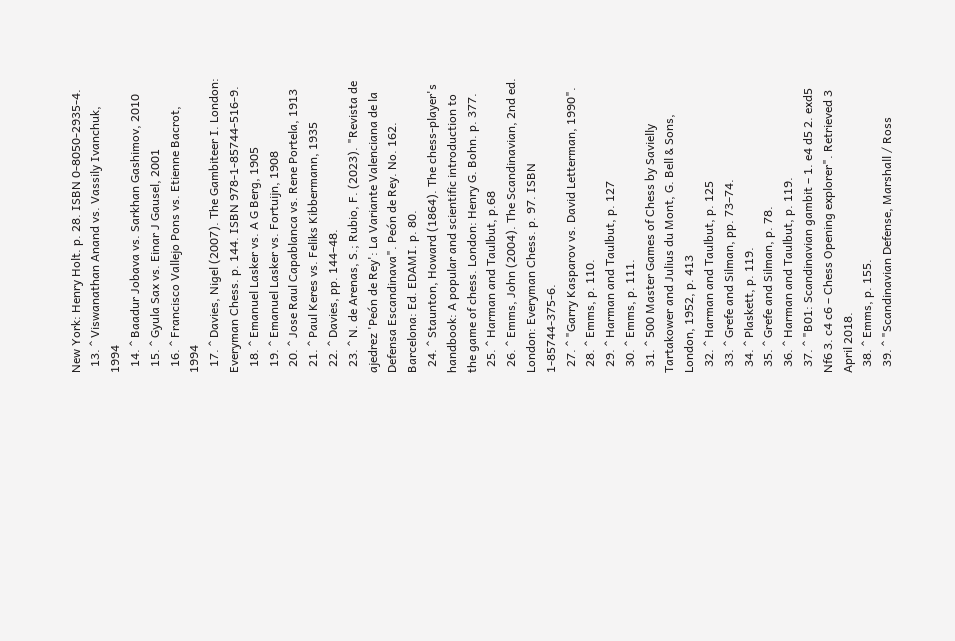New York: Henry Holt. p. 28. ISBN 0-8050-2935-4.
  13. ^ Viswanathan Anand vs. Vassily Ivanchuk, 1994
  14. ^ Baadur Jobava vs. Sarkhan Gashimov, 2010
  15. ^ Gyula Sax vs. Einar J Gausel, 2001
  16. ^ Francisco Vallejo Pons vs. Etienne Bacrot, 1994
  17. ^ Davies, Nigel (2007). The Gambiteer I. London: Everyman Chess. p. 144. ISBN 978-1-85744-516-9.
  18. ^ Emanuel Lasker vs. A G Berg, 1905
  19. ^ Emanuel Lasker vs. Fortuijn, 1908
  20. ^ Jose Raul Capablanca vs. Rene Portela, 1913
  21. ^ Paul Keres vs. Feliks Kibbermann, 1935
  22. ^ Davies, pp. 144–48.
  23. ^ N. de Arenas, S.; Rubio, F. (2023). "Revista de ajedrez 'Peón de Rey': La Variante Valenciana de la Defensa Escandinava". Peón de Rey. No. 162. Barcelona: Ed. EDAMI. p. 80.
  24. ^ Staunton, Howard (1864). The chess-player's handbook: A popular and scientific introduction to the game of chess. London: Henry G. Bohn. p. 377.
  25. ^ Harman and Taulbut, p.68
  26. ^ Emms, John (2004). The Scandinavian, 2nd ed. London: Everyman Chess. p. 97. ISBN 1-85744-375-6.
  27. ^ "Garry Kasparov vs. David Letterman, 1990".
  28. ^ Emms, p. 110.
  29. ^ Harman and Taulbut, p. 127
  30. ^ Emms, p. 111.
  31. ^ 500 Master Games of Chess by Savielly Tartakower and Julius du Mont, G. Bell & Sons, London, 1952, p. 413
  32. ^ Harman and Taulbut, p. 125
  33. ^ Grefe and Silman, pp. 73–74.
  34. ^ Plaskett, p. 119.
  35. ^ Grefe and Silman, p. 78.
  36. ^ Harman and Taulbut, p. 119.
  37. ^ "B01: Scandinavian gambit – 1. e4 d5 2. exd5 Nf6 3. c4 c6 – Chess Opening explorer". Retrieved 3 April 2018.
  38. ^ Emms, p. 155.
  39. ^ "Scandinavian Defense, Marshall / Ross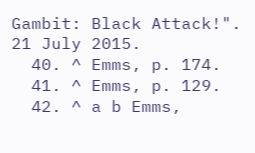Gambit: Black Attack!". 21 July 2015.
  40. ^ Emms, p. 174.
  41. ^ Emms, p. 129.
  42. ^ a b Emms,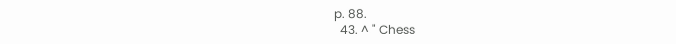p. 88.
  43. ^ " Chess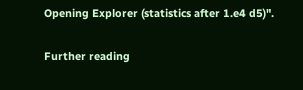Opening Explorer (statistics after 1.e4 d5)".

Further reading